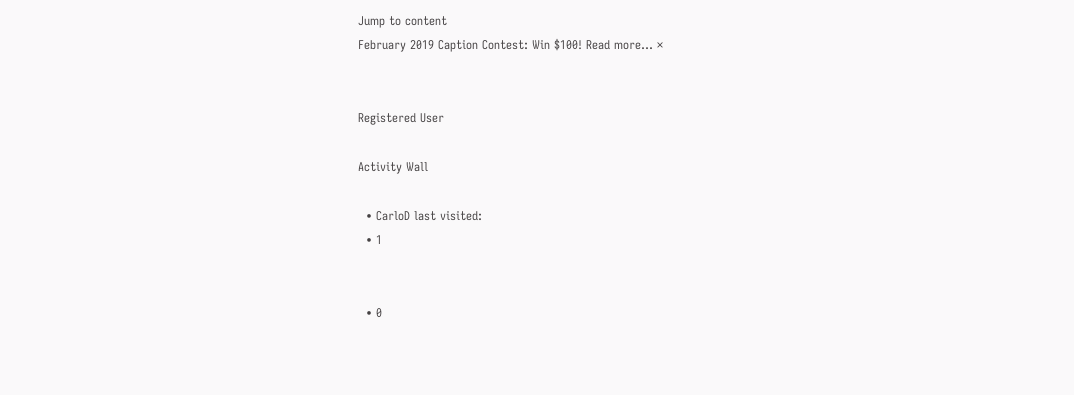Jump to content
February 2019 Caption Contest: Win $100! Read more... ×


Registered User

Activity Wall

  • CarloD last visited:
  • 1


  • 0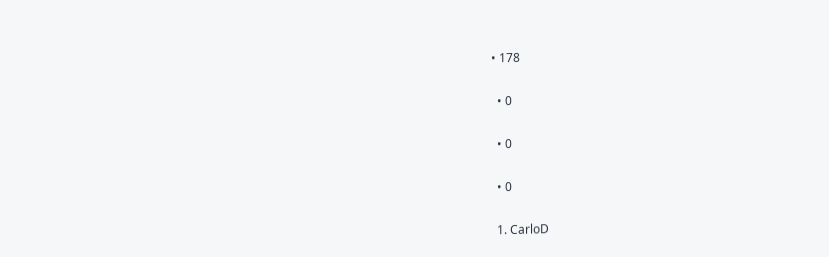• 178


  • 0


  • 0


  • 0


  1. CarloD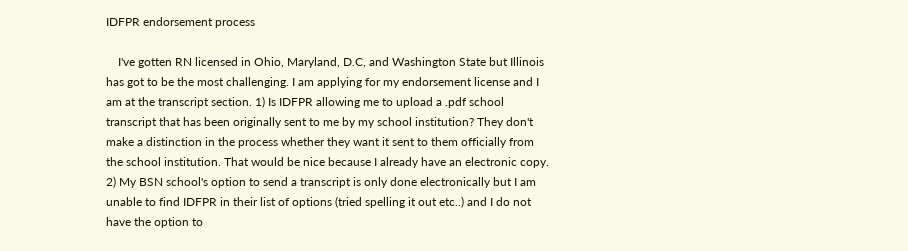IDFPR endorsement process

    I've gotten RN licensed in Ohio, Maryland, D.C, and Washington State but Illinois has got to be the most challenging. I am applying for my endorsement license and I am at the transcript section. 1) Is IDFPR allowing me to upload a .pdf school transcript that has been originally sent to me by my school institution? They don't make a distinction in the process whether they want it sent to them officially from the school institution. That would be nice because I already have an electronic copy. 2) My BSN school's option to send a transcript is only done electronically but I am unable to find IDFPR in their list of options (tried spelling it out etc..) and I do not have the option to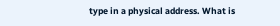type in a physical address. What is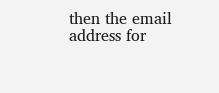then the email address for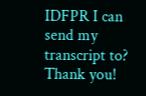IDFPR I can send my transcript to? Thank you!